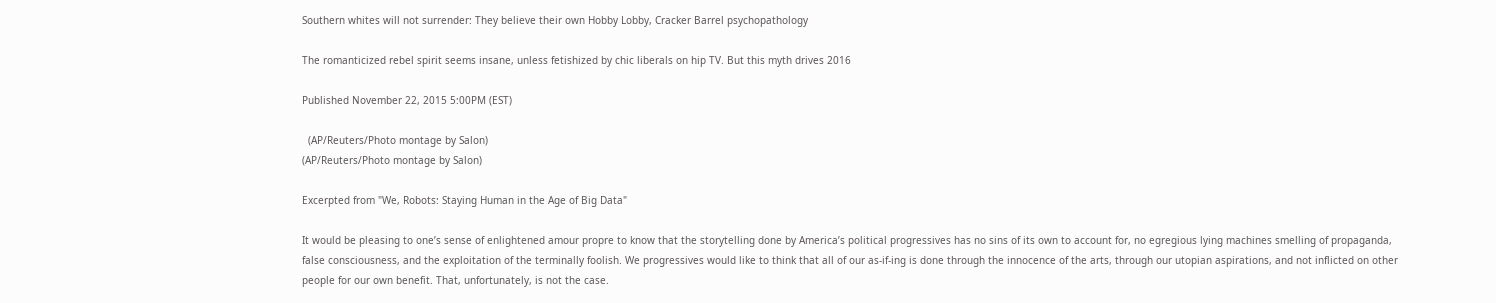Southern whites will not surrender: They believe their own Hobby Lobby, Cracker Barrel psychopathology

The romanticized rebel spirit seems insane, unless fetishized by chic liberals on hip TV. But this myth drives 2016

Published November 22, 2015 5:00PM (EST)

  (AP/Reuters/Photo montage by Salon)
(AP/Reuters/Photo montage by Salon)

Excerpted from "We, Robots: Staying Human in the Age of Big Data"

It would be pleasing to one’s sense of enlightened amour propre to know that the storytelling done by America’s political progressives has no sins of its own to account for, no egregious lying machines smelling of propaganda, false consciousness, and the exploitation of the terminally foolish. We progressives would like to think that all of our as-if-ing is done through the innocence of the arts, through our utopian aspirations, and not inflicted on other people for our own benefit. That, unfortunately, is not the case.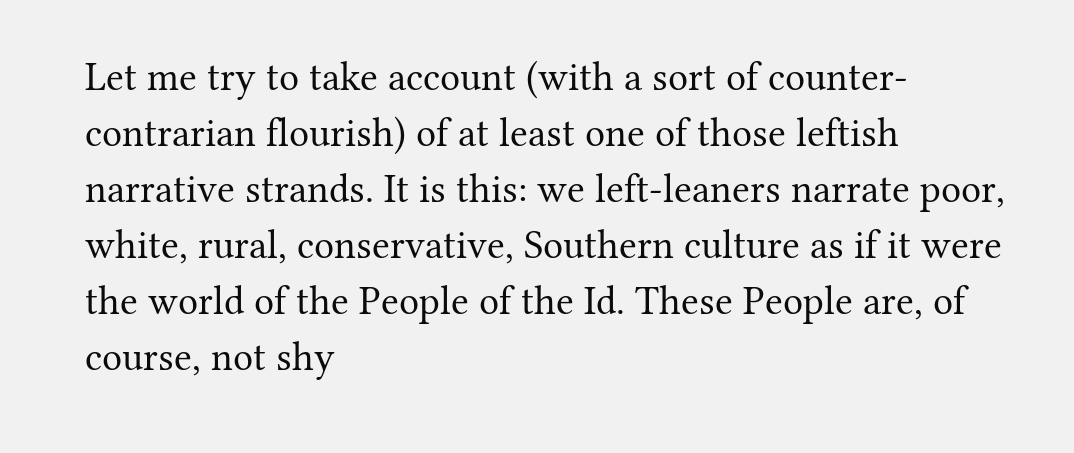Let me try to take account (with a sort of counter-contrarian flourish) of at least one of those leftish narrative strands. It is this: we left-leaners narrate poor, white, rural, conservative, Southern culture as if it were the world of the People of the Id. These People are, of course, not shy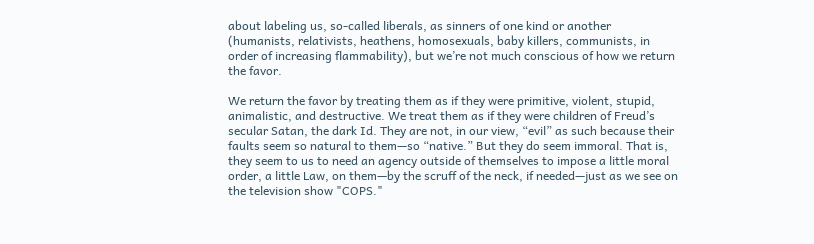about labeling us, so-called liberals, as sinners of one kind or another (humanists, relativists, heathens, homosexuals, baby killers, communists, in order of increasing flammability), but we’re not much conscious of how we return the favor.

We return the favor by treating them as if they were primitive, violent, stupid, animalistic, and destructive. We treat them as if they were children of Freud’s secular Satan, the dark Id. They are not, in our view, “evil” as such because their faults seem so natural to them—so “native.” But they do seem immoral. That is, they seem to us to need an agency outside of themselves to impose a little moral order, a little Law, on them—by the scruff of the neck, if needed—just as we see on the television show "COPS."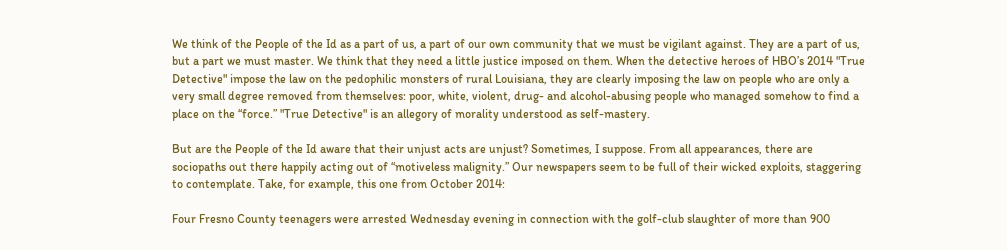We think of the People of the Id as a part of us, a part of our own community that we must be vigilant against. They are a part of us, but a part we must master. We think that they need a little justice imposed on them. When the detective heroes of HBO’s 2014 "True Detective" impose the law on the pedophilic monsters of rural Louisiana, they are clearly imposing the law on people who are only a very small degree removed from themselves: poor, white, violent, drug- and alcohol-abusing people who managed somehow to find a place on the “force.” "True Detective" is an allegory of morality understood as self-mastery.

But are the People of the Id aware that their unjust acts are unjust? Sometimes, I suppose. From all appearances, there are sociopaths out there happily acting out of “motiveless malignity.” Our newspapers seem to be full of their wicked exploits, staggering to contemplate. Take, for example, this one from October 2014:

Four Fresno County teenagers were arrested Wednesday evening in connection with the golf-club slaughter of more than 900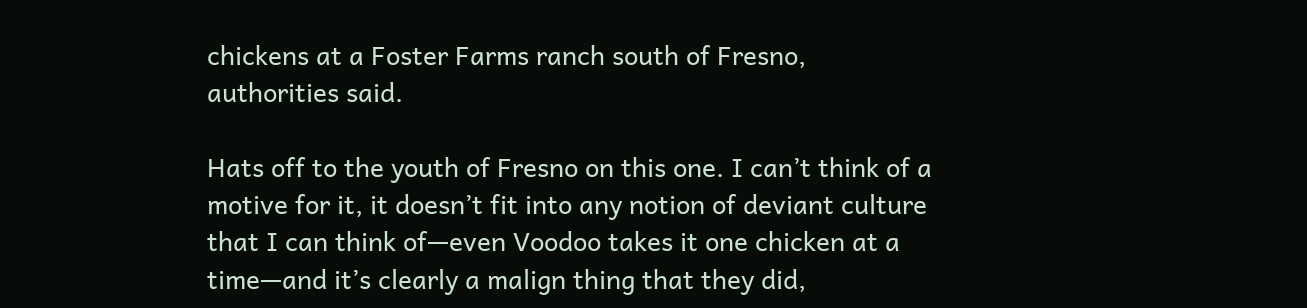chickens at a Foster Farms ranch south of Fresno, authorities said.

Hats off to the youth of Fresno on this one. I can’t think of a motive for it, it doesn’t fit into any notion of deviant culture that I can think of—even Voodoo takes it one chicken at a time—and it’s clearly a malign thing that they did,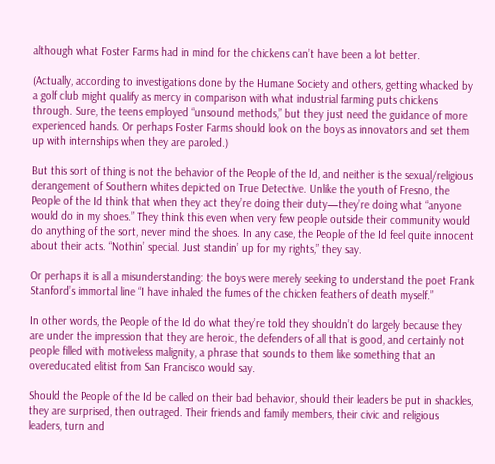although what Foster Farms had in mind for the chickens can’t have been a lot better.

(Actually, according to investigations done by the Humane Society and others, getting whacked by a golf club might qualify as mercy in comparison with what industrial farming puts chickens through. Sure, the teens employed “unsound methods,” but they just need the guidance of more experienced hands. Or perhaps Foster Farms should look on the boys as innovators and set them up with internships when they are paroled.)

But this sort of thing is not the behavior of the People of the Id, and neither is the sexual/religious derangement of Southern whites depicted on True Detective. Unlike the youth of Fresno, the People of the Id think that when they act they’re doing their duty—they’re doing what “anyone would do in my shoes.” They think this even when very few people outside their community would do anything of the sort, never mind the shoes. In any case, the People of the Id feel quite innocent about their acts. “Nothin’ special. Just standin’ up for my rights,” they say.

Or perhaps it is all a misunderstanding: the boys were merely seeking to understand the poet Frank Stanford’s immortal line “I have inhaled the fumes of the chicken feathers of death myself.”

In other words, the People of the Id do what they’re told they shouldn’t do largely because they are under the impression that they are heroic, the defenders of all that is good, and certainly not people filled with motiveless malignity, a phrase that sounds to them like something that an overeducated elitist from San Francisco would say.

Should the People of the Id be called on their bad behavior, should their leaders be put in shackles, they are surprised, then outraged. Their friends and family members, their civic and religious leaders, turn and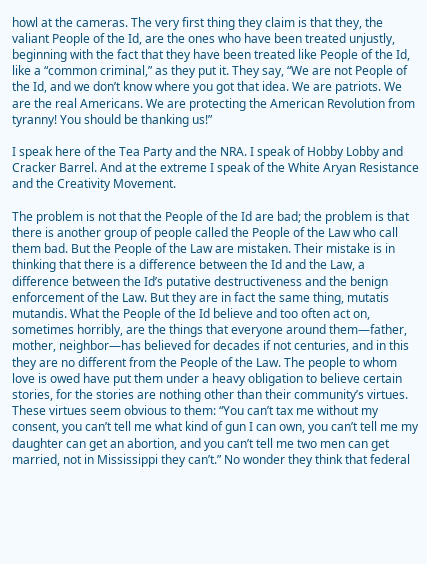howl at the cameras. The very first thing they claim is that they, the valiant People of the Id, are the ones who have been treated unjustly, beginning with the fact that they have been treated like People of the Id, like a “common criminal,” as they put it. They say, “We are not People of the Id, and we don’t know where you got that idea. We are patriots. We are the real Americans. We are protecting the American Revolution from tyranny! You should be thanking us!”

I speak here of the Tea Party and the NRA. I speak of Hobby Lobby and Cracker Barrel. And at the extreme I speak of the White Aryan Resistance and the Creativity Movement.

The problem is not that the People of the Id are bad; the problem is that there is another group of people called the People of the Law who call them bad. But the People of the Law are mistaken. Their mistake is in thinking that there is a difference between the Id and the Law, a difference between the Id’s putative destructiveness and the benign enforcement of the Law. But they are in fact the same thing, mutatis mutandis. What the People of the Id believe and too often act on, sometimes horribly, are the things that everyone around them—father, mother, neighbor—has believed for decades if not centuries, and in this they are no different from the People of the Law. The people to whom love is owed have put them under a heavy obligation to believe certain stories, for the stories are nothing other than their community’s virtues. These virtues seem obvious to them: “You can’t tax me without my consent, you can’t tell me what kind of gun I can own, you can’t tell me my daughter can get an abortion, and you can’t tell me two men can get married, not in Mississippi they can’t.” No wonder they think that federal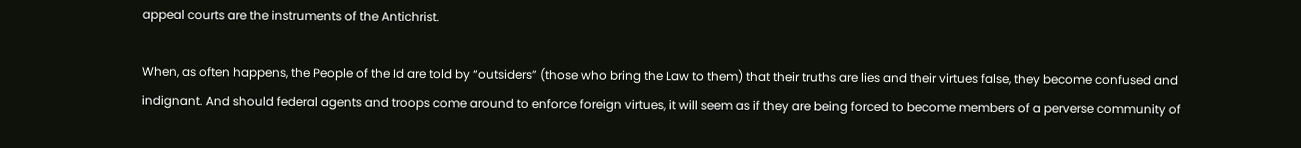appeal courts are the instruments of the Antichrist.

When, as often happens, the People of the Id are told by “outsiders” (those who bring the Law to them) that their truths are lies and their virtues false, they become confused and indignant. And should federal agents and troops come around to enforce foreign virtues, it will seem as if they are being forced to become members of a perverse community of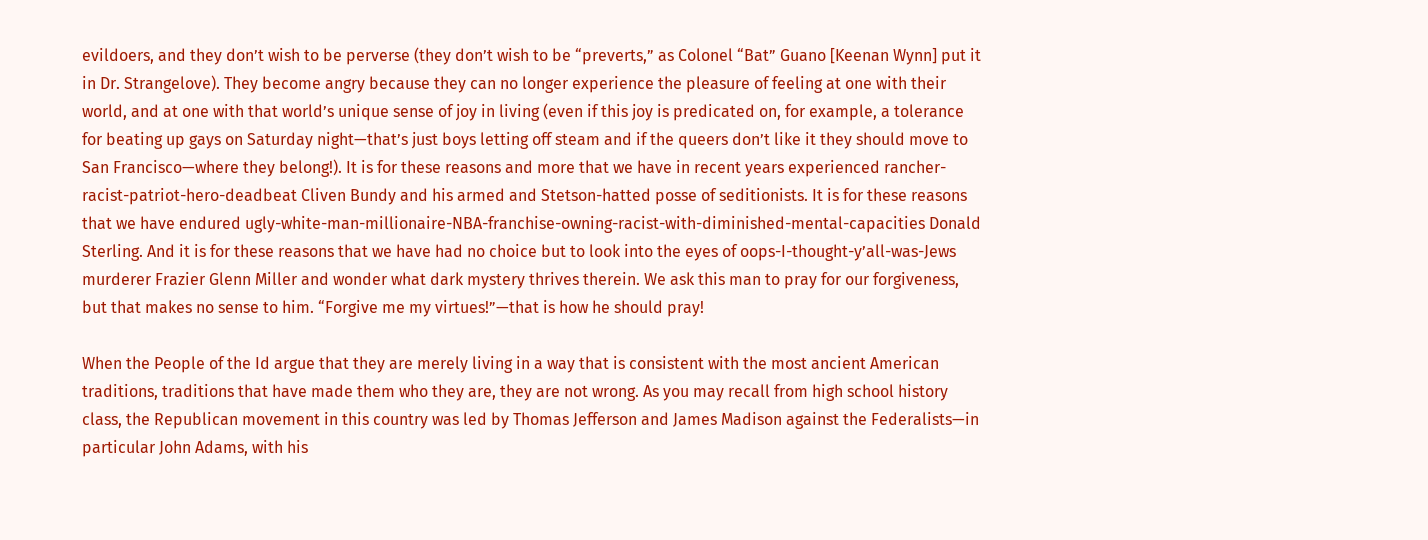evildoers, and they don’t wish to be perverse (they don’t wish to be “preverts,” as Colonel “Bat” Guano [Keenan Wynn] put it in Dr. Strangelove). They become angry because they can no longer experience the pleasure of feeling at one with their world, and at one with that world’s unique sense of joy in living (even if this joy is predicated on, for example, a tolerance for beating up gays on Saturday night—that’s just boys letting off steam and if the queers don’t like it they should move to San Francisco—where they belong!). It is for these reasons and more that we have in recent years experienced rancher-racist-patriot-hero-deadbeat Cliven Bundy and his armed and Stetson-hatted posse of seditionists. It is for these reasons that we have endured ugly-white-man-millionaire-NBA-franchise-owning-racist-with-diminished-mental-capacities Donald Sterling. And it is for these reasons that we have had no choice but to look into the eyes of oops-I-thought-y’all-was-Jews murderer Frazier Glenn Miller and wonder what dark mystery thrives therein. We ask this man to pray for our forgiveness, but that makes no sense to him. “Forgive me my virtues!”—that is how he should pray!

When the People of the Id argue that they are merely living in a way that is consistent with the most ancient American traditions, traditions that have made them who they are, they are not wrong. As you may recall from high school history class, the Republican movement in this country was led by Thomas Jefferson and James Madison against the Federalists—in particular John Adams, with his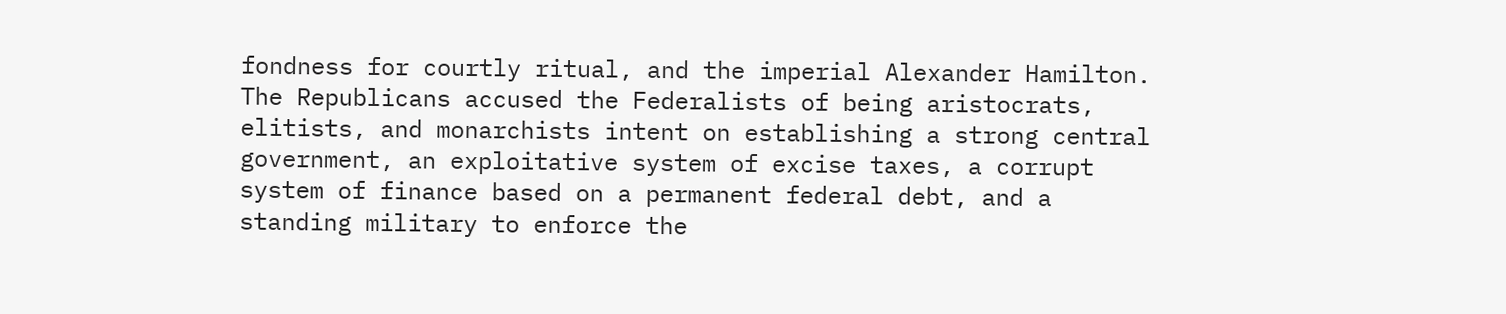fondness for courtly ritual, and the imperial Alexander Hamilton. The Republicans accused the Federalists of being aristocrats, elitists, and monarchists intent on establishing a strong central government, an exploitative system of excise taxes, a corrupt system of finance based on a permanent federal debt, and a standing military to enforce the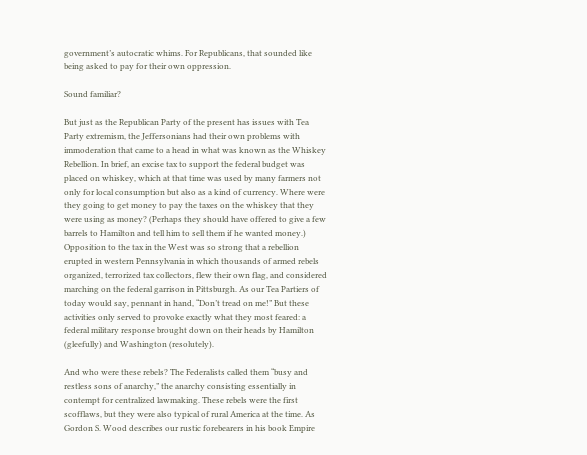government’s autocratic whims. For Republicans, that sounded like being asked to pay for their own oppression.

Sound familiar?

But just as the Republican Party of the present has issues with Tea Party extremism, the Jeffersonians had their own problems with immoderation that came to a head in what was known as the Whiskey Rebellion. In brief, an excise tax to support the federal budget was placed on whiskey, which at that time was used by many farmers not only for local consumption but also as a kind of currency. Where were they going to get money to pay the taxes on the whiskey that they were using as money? (Perhaps they should have offered to give a few barrels to Hamilton and tell him to sell them if he wanted money.) Opposition to the tax in the West was so strong that a rebellion erupted in western Pennsylvania in which thousands of armed rebels organized, terrorized tax collectors, flew their own flag, and considered marching on the federal garrison in Pittsburgh. As our Tea Partiers of today would say, pennant in hand, “Don’t tread on me!” But these activities only served to provoke exactly what they most feared: a federal military response brought down on their heads by Hamilton (gleefully) and Washington (resolutely).

And who were these rebels? The Federalists called them “busy and restless sons of anarchy,” the anarchy consisting essentially in contempt for centralized lawmaking. These rebels were the first scofflaws, but they were also typical of rural America at the time. As Gordon S. Wood describes our rustic forebearers in his book Empire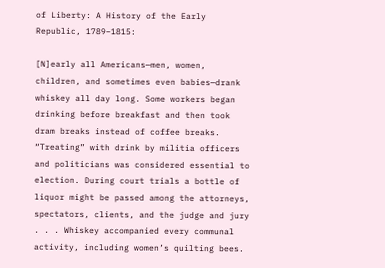of Liberty: A History of the Early Republic, 1789–1815:

[N]early all Americans—men, women, children, and sometimes even babies—drank whiskey all day long. Some workers began drinking before breakfast and then took dram breaks instead of coffee breaks. “Treating” with drink by militia officers and politicians was considered essential to election. During court trials a bottle of liquor might be passed among the attorneys, spectators, clients, and the judge and jury . . . Whiskey accompanied every communal activity, including women’s quilting bees.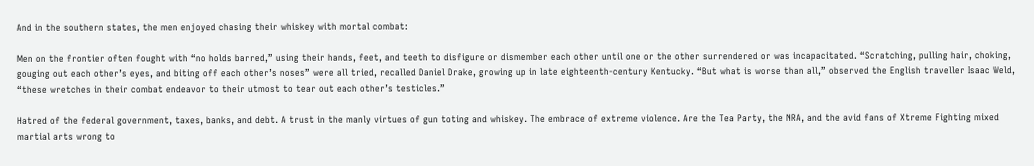And in the southern states, the men enjoyed chasing their whiskey with mortal combat:

Men on the frontier often fought with “no holds barred,” using their hands, feet, and teeth to disfigure or dismember each other until one or the other surrendered or was incapacitated. “Scratching, pulling hair, choking, gouging out each other’s eyes, and biting off each other’s noses” were all tried, recalled Daniel Drake, growing up in late eighteenth-century Kentucky. “But what is worse than all,” observed the English traveller Isaac Weld, “these wretches in their combat endeavor to their utmost to tear out each other’s testicles.”

Hatred of the federal government, taxes, banks, and debt. A trust in the manly virtues of gun toting and whiskey. The embrace of extreme violence. Are the Tea Party, the NRA, and the avid fans of Xtreme Fighting mixed martial arts wrong to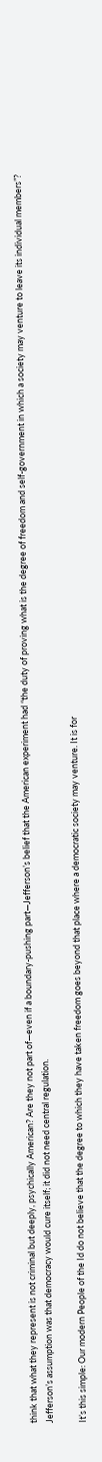think that what they represent is not criminal but deeply, psychically American? Are they not part of—even if a boundary-pushing part—Jefferson’s belief that the American experiment had “the duty of proving what is the degree of freedom and self-government in which a society may venture to leave its individual members”? Jefferson’s assumption was that democracy would cure itself; it did not need central regulation.

It’s this simple: Our modern People of the Id do not believe that the degree to which they have taken freedom goes beyond that place where a democratic society may venture. It is for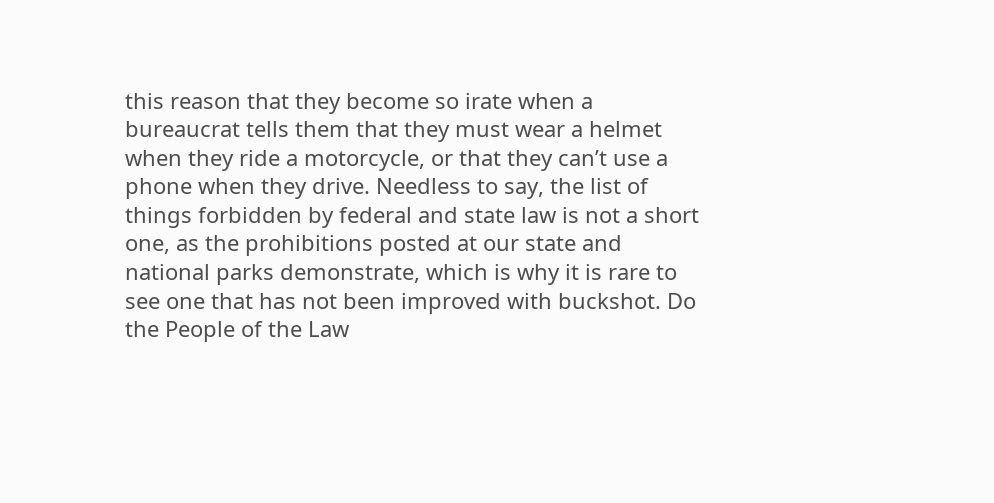this reason that they become so irate when a bureaucrat tells them that they must wear a helmet when they ride a motorcycle, or that they can’t use a phone when they drive. Needless to say, the list of things forbidden by federal and state law is not a short one, as the prohibitions posted at our state and national parks demonstrate, which is why it is rare to see one that has not been improved with buckshot. Do the People of the Law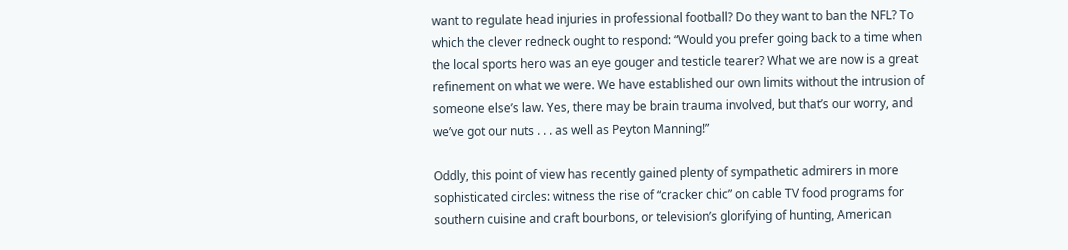want to regulate head injuries in professional football? Do they want to ban the NFL? To which the clever redneck ought to respond: “Would you prefer going back to a time when the local sports hero was an eye gouger and testicle tearer? What we are now is a great refinement on what we were. We have established our own limits without the intrusion of someone else’s law. Yes, there may be brain trauma involved, but that’s our worry, and we’ve got our nuts . . . as well as Peyton Manning!”

Oddly, this point of view has recently gained plenty of sympathetic admirers in more sophisticated circles: witness the rise of “cracker chic” on cable TV food programs for southern cuisine and craft bourbons, or television’s glorifying of hunting, American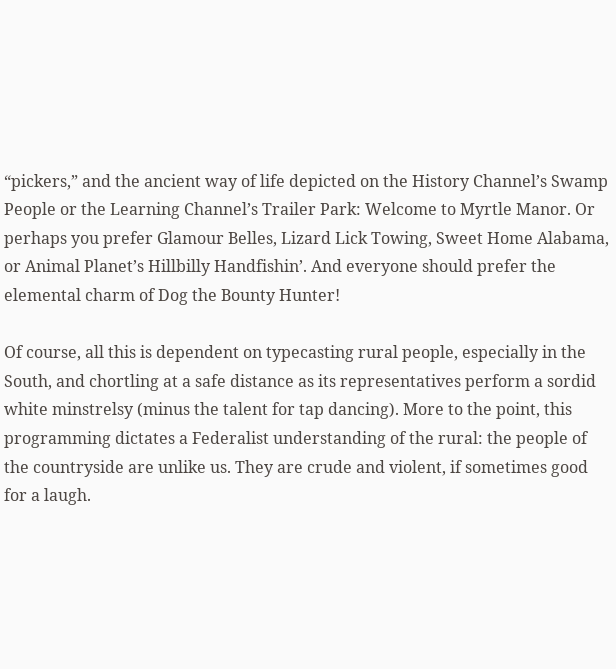“pickers,” and the ancient way of life depicted on the History Channel’s Swamp People or the Learning Channel’s Trailer Park: Welcome to Myrtle Manor. Or perhaps you prefer Glamour Belles, Lizard Lick Towing, Sweet Home Alabama, or Animal Planet’s Hillbilly Handfishin’. And everyone should prefer the elemental charm of Dog the Bounty Hunter!

Of course, all this is dependent on typecasting rural people, especially in the South, and chortling at a safe distance as its representatives perform a sordid white minstrelsy (minus the talent for tap dancing). More to the point, this programming dictates a Federalist understanding of the rural: the people of the countryside are unlike us. They are crude and violent, if sometimes good for a laugh.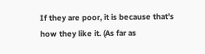If they are poor, it is because that’s how they like it. (As far as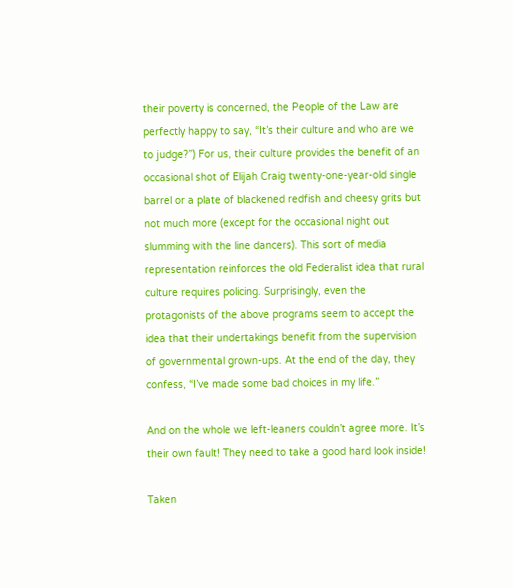their poverty is concerned, the People of the Law are perfectly happy to say, “It’s their culture and who are we to judge?”) For us, their culture provides the benefit of an occasional shot of Elijah Craig twenty-one-year-old single barrel or a plate of blackened redfish and cheesy grits but not much more (except for the occasional night out slumming with the line dancers). This sort of media representation reinforces the old Federalist idea that rural culture requires policing. Surprisingly, even the protagonists of the above programs seem to accept the idea that their undertakings benefit from the supervision of governmental grown-ups. At the end of the day, they confess, “I’ve made some bad choices in my life.”

And on the whole we left-leaners couldn’t agree more. It’s their own fault! They need to take a good hard look inside!

Taken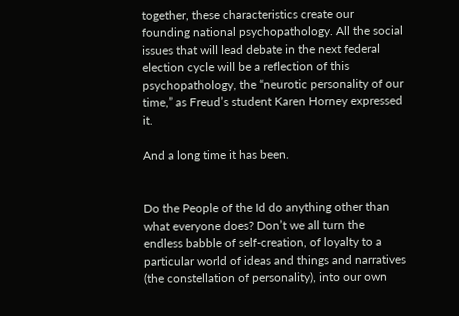together, these characteristics create our founding national psychopathology. All the social issues that will lead debate in the next federal election cycle will be a reflection of this psychopathology, the “neurotic personality of our time,” as Freud’s student Karen Horney expressed it.

And a long time it has been.


Do the People of the Id do anything other than what everyone does? Don’t we all turn the endless babble of self-creation, of loyalty to a particular world of ideas and things and narratives (the constellation of personality), into our own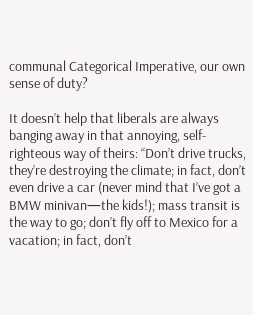communal Categorical Imperative, our own sense of duty?

It doesn’t help that liberals are always banging away in that annoying, self-righteous way of theirs: “Don’t drive trucks, they’re destroying the climate; in fact, don’t even drive a car (never mind that I’ve got a BMW minivan—the kids!); mass transit is the way to go; don’t fly off to Mexico for a vacation; in fact, don’t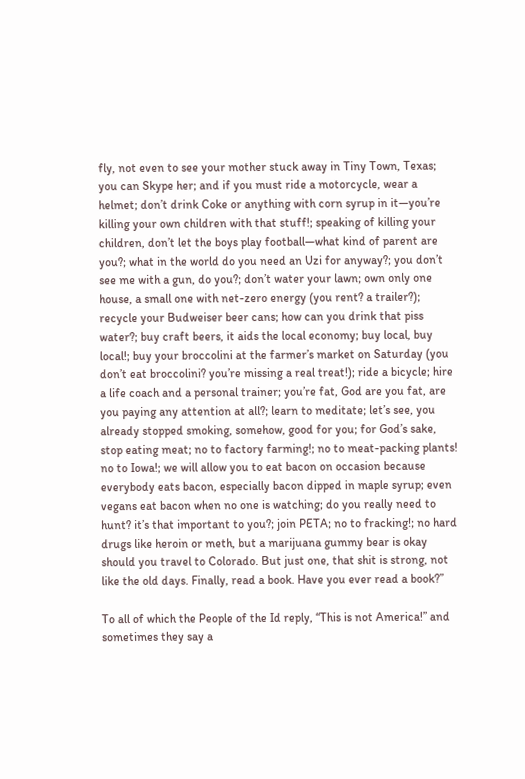fly, not even to see your mother stuck away in Tiny Town, Texas; you can Skype her; and if you must ride a motorcycle, wear a helmet; don’t drink Coke or anything with corn syrup in it—you’re killing your own children with that stuff!; speaking of killing your children, don’t let the boys play football—what kind of parent are you?; what in the world do you need an Uzi for anyway?; you don’t see me with a gun, do you?; don’t water your lawn; own only one house, a small one with net-zero energy (you rent? a trailer?); recycle your Budweiser beer cans; how can you drink that piss water?; buy craft beers, it aids the local economy; buy local, buy local!; buy your broccolini at the farmer’s market on Saturday (you don’t eat broccolini? you’re missing a real treat!); ride a bicycle; hire a life coach and a personal trainer; you’re fat, God are you fat, are you paying any attention at all?; learn to meditate; let’s see, you already stopped smoking, somehow, good for you; for God’s sake, stop eating meat; no to factory farming!; no to meat-packing plants! no to Iowa!; we will allow you to eat bacon on occasion because everybody eats bacon, especially bacon dipped in maple syrup; even vegans eat bacon when no one is watching; do you really need to hunt? it’s that important to you?; join PETA; no to fracking!; no hard drugs like heroin or meth, but a marijuana gummy bear is okay should you travel to Colorado. But just one, that shit is strong, not like the old days. Finally, read a book. Have you ever read a book?”

To all of which the People of the Id reply, “This is not America!” and sometimes they say a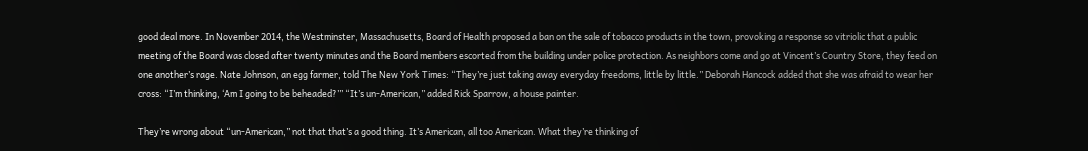good deal more. In November 2014, the Westminster, Massachusetts, Board of Health proposed a ban on the sale of tobacco products in the town, provoking a response so vitriolic that a public meeting of the Board was closed after twenty minutes and the Board members escorted from the building under police protection. As neighbors come and go at Vincent’s Country Store, they feed on one another’s rage. Nate Johnson, an egg farmer, told The New York Times: “They’re just taking away everyday freedoms, little by little.” Deborah Hancock added that she was afraid to wear her cross: “I’m thinking, ‘Am I going to be beheaded?’” “It’s un-American,” added Rick Sparrow, a house painter.

They’re wrong about “un-American,” not that that’s a good thing. It’s American, all too American. What they’re thinking of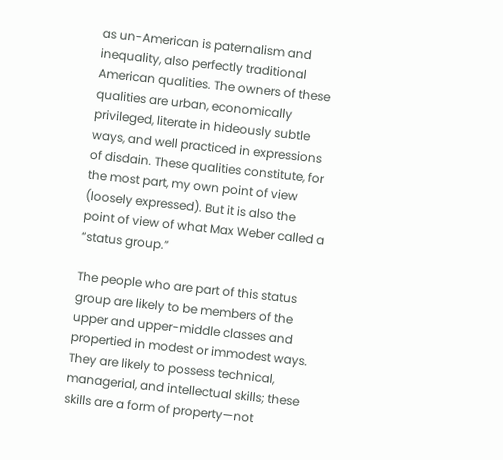as un-American is paternalism and inequality, also perfectly traditional American qualities. The owners of these qualities are urban, economically privileged, literate in hideously subtle ways, and well practiced in expressions of disdain. These qualities constitute, for the most part, my own point of view (loosely expressed). But it is also the point of view of what Max Weber called a “status group.”

The people who are part of this status group are likely to be members of the upper and upper-middle classes and propertied in modest or immodest ways. They are likely to possess technical, managerial, and intellectual skills; these skills are a form of property—not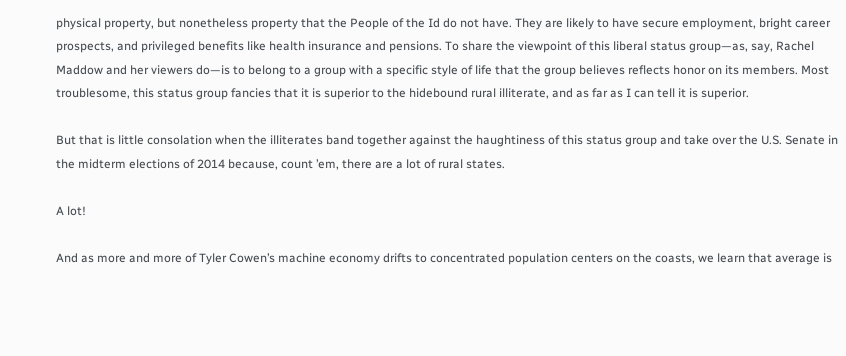physical property, but nonetheless property that the People of the Id do not have. They are likely to have secure employment, bright career prospects, and privileged benefits like health insurance and pensions. To share the viewpoint of this liberal status group—as, say, Rachel Maddow and her viewers do—is to belong to a group with a specific style of life that the group believes reflects honor on its members. Most troublesome, this status group fancies that it is superior to the hidebound rural illiterate, and as far as I can tell it is superior.

But that is little consolation when the illiterates band together against the haughtiness of this status group and take over the U.S. Senate in the midterm elections of 2014 because, count ’em, there are a lot of rural states.

A lot!

And as more and more of Tyler Cowen’s machine economy drifts to concentrated population centers on the coasts, we learn that average is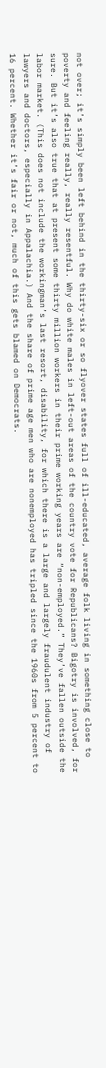not over; it’s simply been left behind in the thirty-six or so flyover states full of ill-educated, average folk living in something close to poverty and feeling really, really resentful. Why do white males in left-out areas of the country vote for Republicans? Bigotry is involved, for sure. But it’s also true that at present some thirty million workers in their prime working years are “non-employed.” They’ve fallen outside the labor market. (This does not include the workingman’s last resort, disability, for which there is a large and largely fraudulent industry of lawyers and doctors, especially in Appalachia.) And the share of prime age men who are nonemployed has tripled since the 1960s from 5 percent to 16 percent. Whether it’s fair or not, much of this gets blamed on Democrats.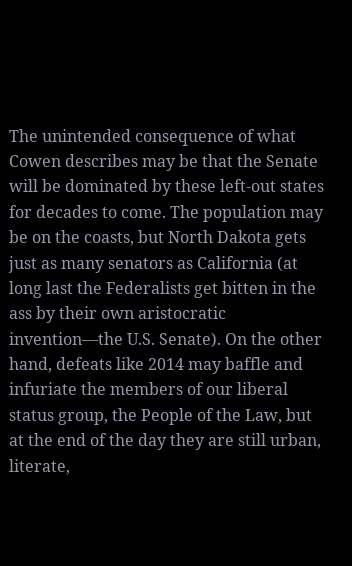The unintended consequence of what Cowen describes may be that the Senate will be dominated by these left-out states for decades to come. The population may be on the coasts, but North Dakota gets just as many senators as California (at long last the Federalists get bitten in the ass by their own aristocratic invention—the U.S. Senate). On the other hand, defeats like 2014 may baffle and infuriate the members of our liberal status group, the People of the Law, but at the end of the day they are still urban, literate,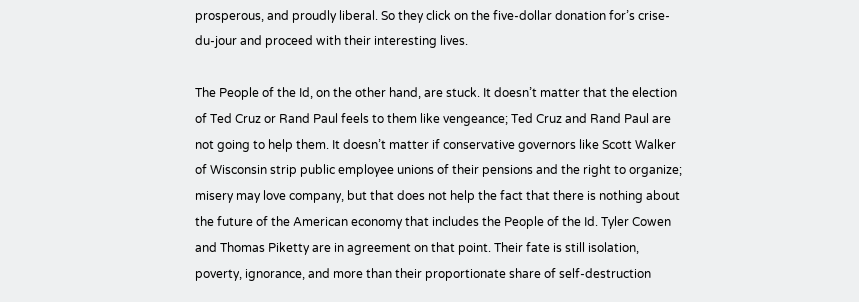prosperous, and proudly liberal. So they click on the five-dollar donation for’s crise-du-jour and proceed with their interesting lives.

The People of the Id, on the other hand, are stuck. It doesn’t matter that the election of Ted Cruz or Rand Paul feels to them like vengeance; Ted Cruz and Rand Paul are not going to help them. It doesn’t matter if conservative governors like Scott Walker of Wisconsin strip public employee unions of their pensions and the right to organize; misery may love company, but that does not help the fact that there is nothing about the future of the American economy that includes the People of the Id. Tyler Cowen and Thomas Piketty are in agreement on that point. Their fate is still isolation, poverty, ignorance, and more than their proportionate share of self-destruction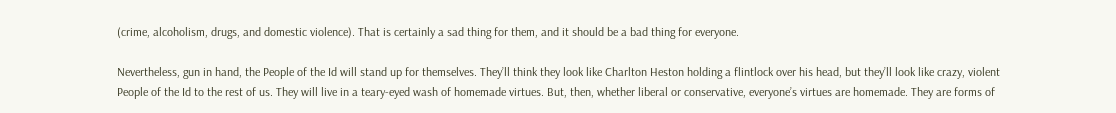(crime, alcoholism, drugs, and domestic violence). That is certainly a sad thing for them, and it should be a bad thing for everyone.

Nevertheless, gun in hand, the People of the Id will stand up for themselves. They’ll think they look like Charlton Heston holding a flintlock over his head, but they’ll look like crazy, violent People of the Id to the rest of us. They will live in a teary-eyed wash of homemade virtues. But, then, whether liberal or conservative, everyone’s virtues are homemade. They are forms of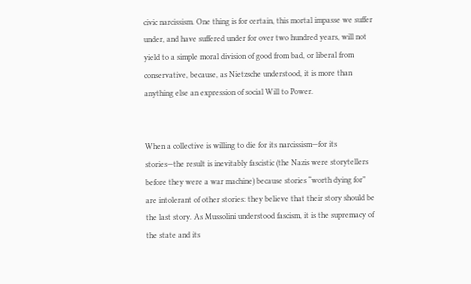civic narcissism. One thing is for certain, this mortal impasse we suffer under, and have suffered under for over two hundred years, will not yield to a simple moral division of good from bad, or liberal from conservative, because, as Nietzsche understood, it is more than anything else an expression of social Will to Power.


When a collective is willing to die for its narcissism—for its stories—the result is inevitably fascistic (the Nazis were storytellers before they were a war machine) because stories “worth dying for” are intolerant of other stories: they believe that their story should be the last story. As Mussolini understood fascism, it is the supremacy of the state and its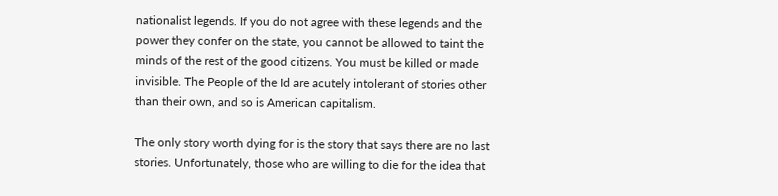nationalist legends. If you do not agree with these legends and the power they confer on the state, you cannot be allowed to taint the minds of the rest of the good citizens. You must be killed or made invisible. The People of the Id are acutely intolerant of stories other than their own, and so is American capitalism.

The only story worth dying for is the story that says there are no last stories. Unfortunately, those who are willing to die for the idea that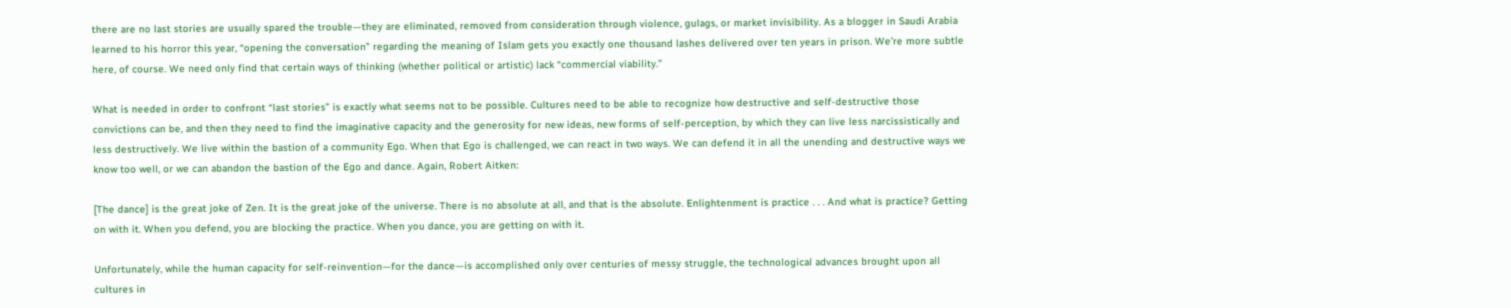there are no last stories are usually spared the trouble—they are eliminated, removed from consideration through violence, gulags, or market invisibility. As a blogger in Saudi Arabia learned to his horror this year, “opening the conversation” regarding the meaning of Islam gets you exactly one thousand lashes delivered over ten years in prison. We’re more subtle here, of course. We need only find that certain ways of thinking (whether political or artistic) lack “commercial viability.”

What is needed in order to confront “last stories” is exactly what seems not to be possible. Cultures need to be able to recognize how destructive and self-destructive those convictions can be, and then they need to find the imaginative capacity and the generosity for new ideas, new forms of self-perception, by which they can live less narcissistically and less destructively. We live within the bastion of a community Ego. When that Ego is challenged, we can react in two ways. We can defend it in all the unending and destructive ways we know too well, or we can abandon the bastion of the Ego and dance. Again, Robert Aitken:

[The dance] is the great joke of Zen. It is the great joke of the universe. There is no absolute at all, and that is the absolute. Enlightenment is practice . . . And what is practice? Getting on with it. When you defend, you are blocking the practice. When you dance, you are getting on with it.

Unfortunately, while the human capacity for self-reinvention—for the dance—is accomplished only over centuries of messy struggle, the technological advances brought upon all cultures in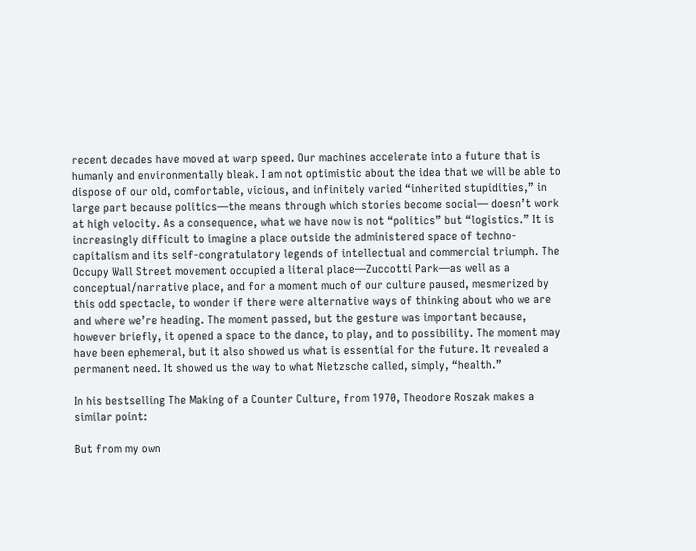recent decades have moved at warp speed. Our machines accelerate into a future that is humanly and environmentally bleak. I am not optimistic about the idea that we will be able to dispose of our old, comfortable, vicious, and infinitely varied “inherited stupidities,” in large part because politics—the means through which stories become social— doesn’t work at high velocity. As a consequence, what we have now is not “politics” but “logistics.” It is increasingly difficult to imagine a place outside the administered space of techno-capitalism and its self-congratulatory legends of intellectual and commercial triumph. The Occupy Wall Street movement occupied a literal place—Zuccotti Park—as well as a conceptual/narrative place, and for a moment much of our culture paused, mesmerized by this odd spectacle, to wonder if there were alternative ways of thinking about who we are and where we’re heading. The moment passed, but the gesture was important because, however briefly, it opened a space to the dance, to play, and to possibility. The moment may have been ephemeral, but it also showed us what is essential for the future. It revealed a permanent need. It showed us the way to what Nietzsche called, simply, “health.”

In his bestselling The Making of a Counter Culture, from 1970, Theodore Roszak makes a similar point:

But from my own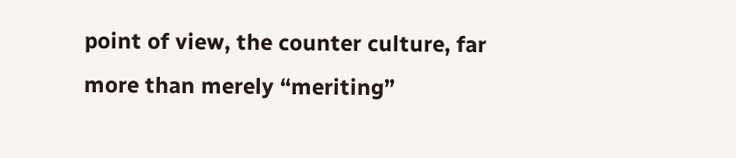point of view, the counter culture, far more than merely “meriting”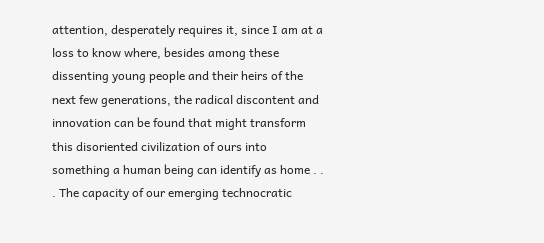attention, desperately requires it, since I am at a loss to know where, besides among these dissenting young people and their heirs of the next few generations, the radical discontent and innovation can be found that might transform this disoriented civilization of ours into something a human being can identify as home . . . The capacity of our emerging technocratic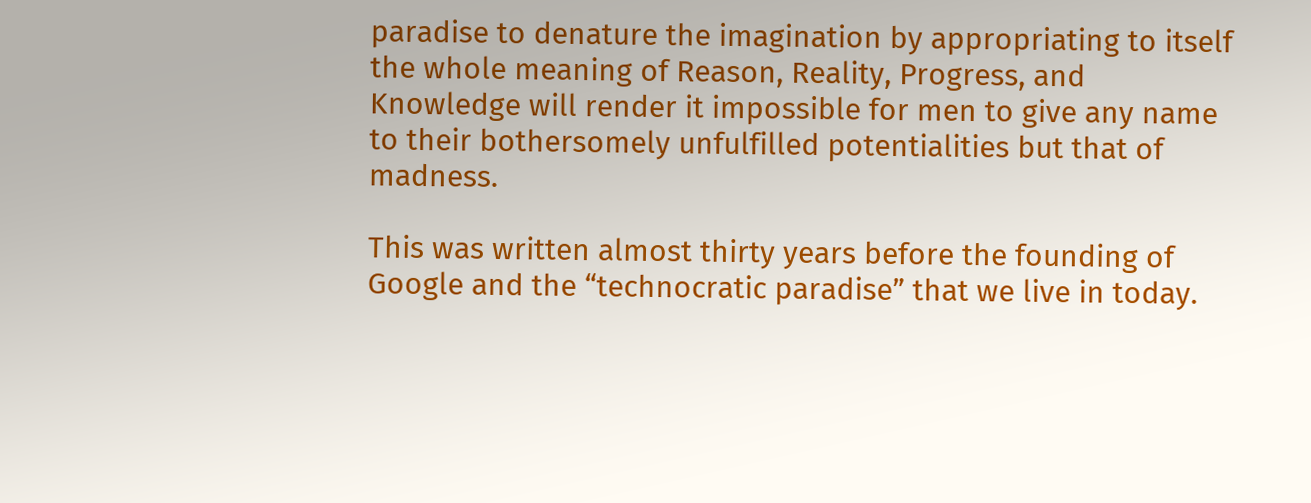paradise to denature the imagination by appropriating to itself the whole meaning of Reason, Reality, Progress, and Knowledge will render it impossible for men to give any name to their bothersomely unfulfilled potentialities but that of madness.

This was written almost thirty years before the founding of Google and the “technocratic paradise” that we live in today.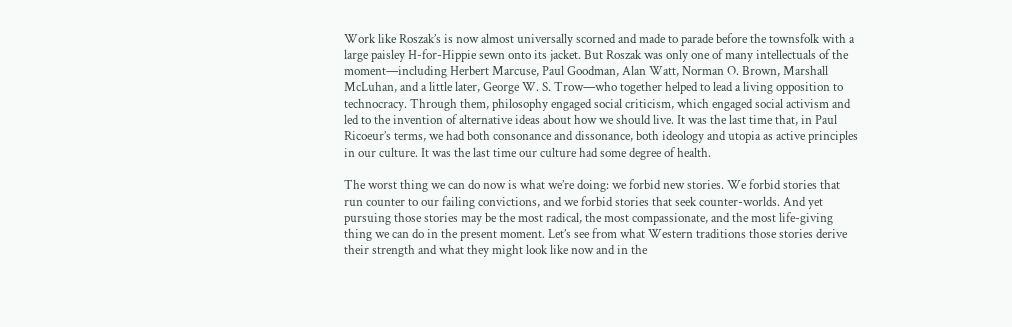Work like Roszak’s is now almost universally scorned and made to parade before the townsfolk with a large paisley H-for-Hippie sewn onto its jacket. But Roszak was only one of many intellectuals of the moment—including Herbert Marcuse, Paul Goodman, Alan Watt, Norman O. Brown, Marshall McLuhan, and a little later, George W. S. Trow—who together helped to lead a living opposition to technocracy. Through them, philosophy engaged social criticism, which engaged social activism and led to the invention of alternative ideas about how we should live. It was the last time that, in Paul Ricoeur’s terms, we had both consonance and dissonance, both ideology and utopia as active principles in our culture. It was the last time our culture had some degree of health.

The worst thing we can do now is what we’re doing: we forbid new stories. We forbid stories that run counter to our failing convictions, and we forbid stories that seek counter-worlds. And yet pursuing those stories may be the most radical, the most compassionate, and the most life-giving thing we can do in the present moment. Let’s see from what Western traditions those stories derive their strength and what they might look like now and in the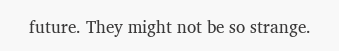future. They might not be so strange.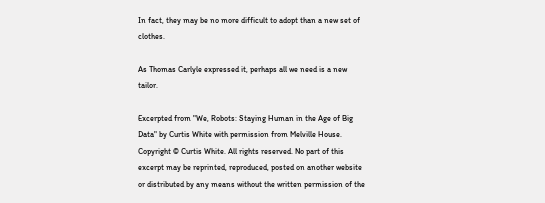In fact, they may be no more difficult to adopt than a new set of clothes.

As Thomas Carlyle expressed it, perhaps all we need is a new tailor.

Excerpted from "We, Robots: Staying Human in the Age of Big Data" by Curtis White with permission from Melville House. Copyright © Curtis White. All rights reserved. No part of this excerpt may be reprinted, reproduced, posted on another website or distributed by any means without the written permission of the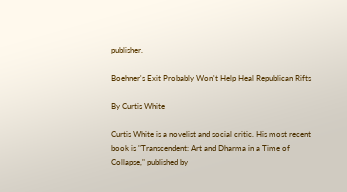publisher.

Boehner's Exit Probably Won't Help Heal Republican Rifts

By Curtis White

Curtis White is a novelist and social critic. His most recent book is "Transcendent: Art and Dharma in a Time of Collapse," published by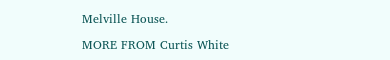Melville House.

MORE FROM Curtis White